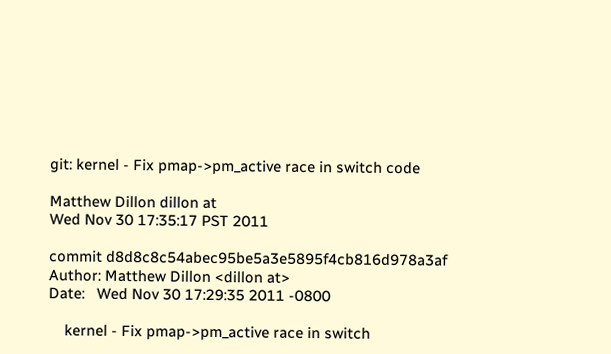git: kernel - Fix pmap->pm_active race in switch code

Matthew Dillon dillon at
Wed Nov 30 17:35:17 PST 2011

commit d8d8c8c54abec95be5a3e5895f4cb816d978a3af
Author: Matthew Dillon <dillon at>
Date:   Wed Nov 30 17:29:35 2011 -0800

    kernel - Fix pmap->pm_active race in switch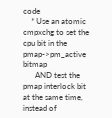code
    * Use an atomic cmpxchg to set the cpu bit in the pmap->pm_active bitmap
      AND test the pmap interlock bit at the same time, instead of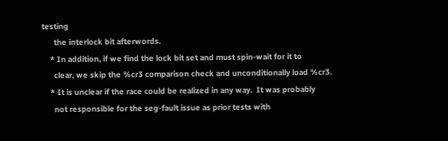testing
      the interlock bit afterwords.
    * In addition, if we find the lock bit set and must spin-wait for it to
      clear, we skip the %cr3 comparison check and unconditionally load %cr3.
    * It is unclear if the race could be realized in any way.  It was probably
      not responsible for the seg-fault issue as prior tests with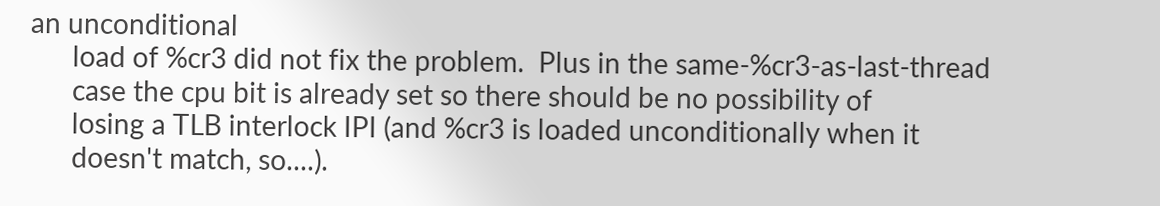an unconditional
      load of %cr3 did not fix the problem.  Plus in the same-%cr3-as-last-thread
      case the cpu bit is already set so there should be no possibility of
      losing a TLB interlock IPI (and %cr3 is loaded unconditionally when it
      doesn't match, so....).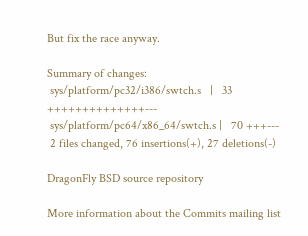But fix the race anyway.

Summary of changes:
 sys/platform/pc32/i386/swtch.s   |   33 ++++++++++++++---
 sys/platform/pc64/x86_64/swtch.s |   70 +++---
 2 files changed, 76 insertions(+), 27 deletions(-)

DragonFly BSD source repository

More information about the Commits mailing list